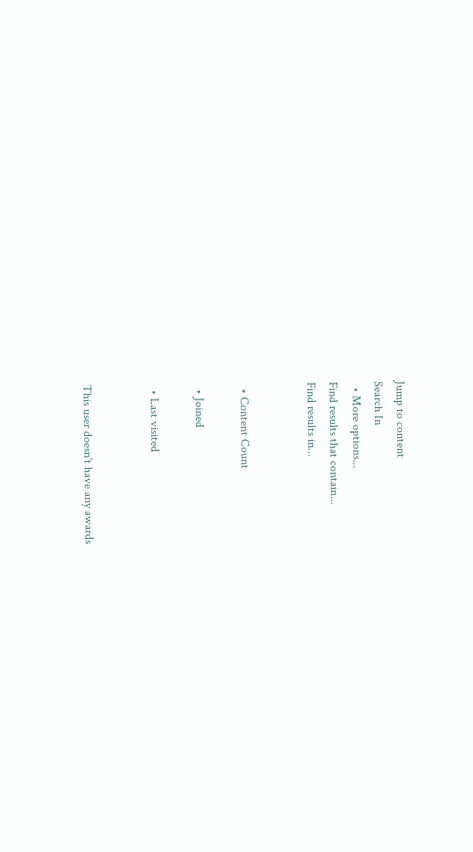Jump to content
Search In
  • More options...
Find results that contain...
Find results in...


  • Content Count

  • Joined

  • Last visited


This user doesn't have any awards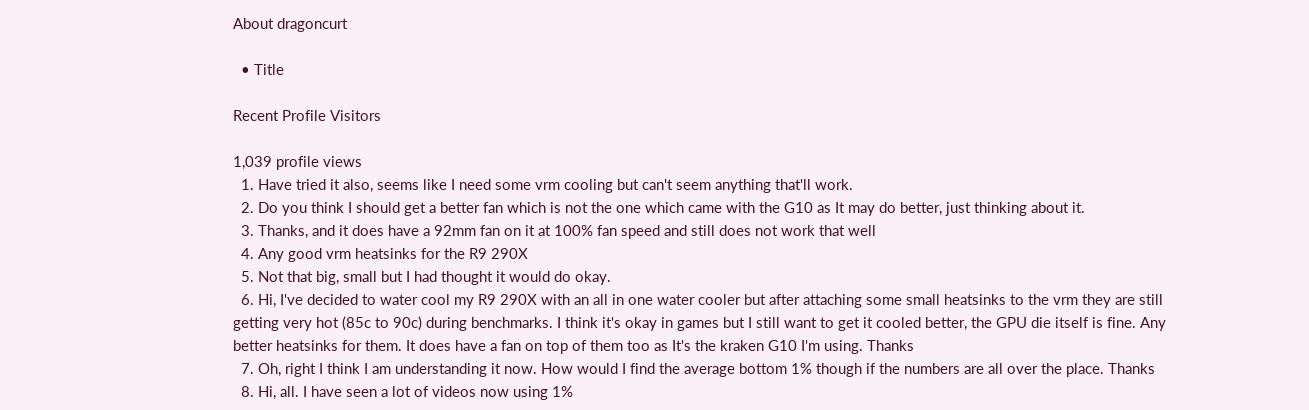About dragoncurt

  • Title

Recent Profile Visitors

1,039 profile views
  1. Have tried it also, seems like I need some vrm cooling but can't seem anything that'll work.
  2. Do you think I should get a better fan which is not the one which came with the G10 as It may do better, just thinking about it.
  3. Thanks, and it does have a 92mm fan on it at 100% fan speed and still does not work that well
  4. Any good vrm heatsinks for the R9 290X
  5. Not that big, small but I had thought it would do okay.
  6. Hi, I've decided to water cool my R9 290X with an all in one water cooler but after attaching some small heatsinks to the vrm they are still getting very hot (85c to 90c) during benchmarks. I think it's okay in games but I still want to get it cooled better, the GPU die itself is fine. Any better heatsinks for them. It does have a fan on top of them too as It's the kraken G10 I'm using. Thanks
  7. Oh, right I think I am understanding it now. How would I find the average bottom 1% though if the numbers are all over the place. Thanks
  8. Hi, all. I have seen a lot of videos now using 1%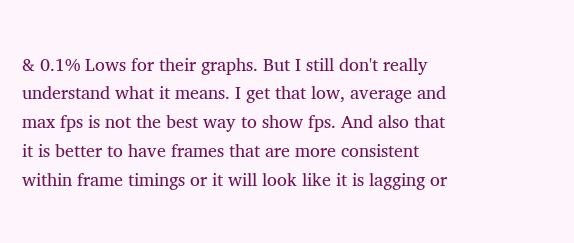& 0.1% Lows for their graphs. But I still don't really understand what it means. I get that low, average and max fps is not the best way to show fps. And also that it is better to have frames that are more consistent within frame timings or it will look like it is lagging or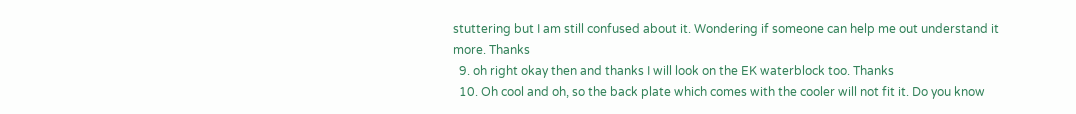stuttering but I am still confused about it. Wondering if someone can help me out understand it more. Thanks
  9. oh right okay then and thanks I will look on the EK waterblock too. Thanks
  10. Oh cool and oh, so the back plate which comes with the cooler will not fit it. Do you know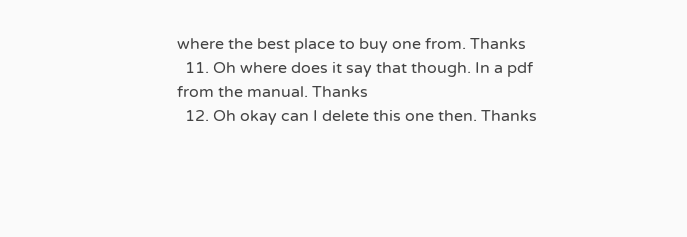where the best place to buy one from. Thanks
  11. Oh where does it say that though. In a pdf from the manual. Thanks
  12. Oh okay can I delete this one then. Thanks